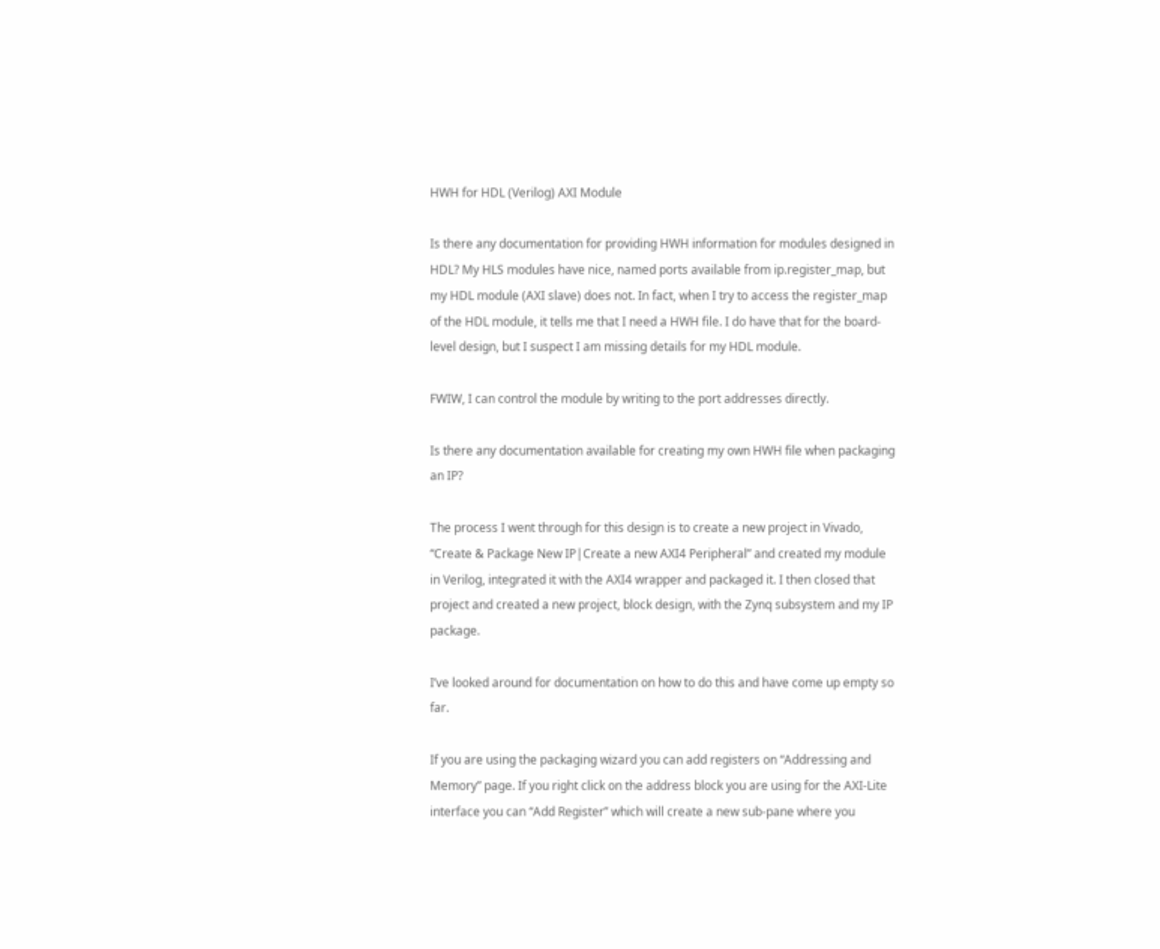HWH for HDL (Verilog) AXI Module

Is there any documentation for providing HWH information for modules designed in HDL? My HLS modules have nice, named ports available from ip.register_map, but my HDL module (AXI slave) does not. In fact, when I try to access the register_map of the HDL module, it tells me that I need a HWH file. I do have that for the board-level design, but I suspect I am missing details for my HDL module.

FWIW, I can control the module by writing to the port addresses directly.

Is there any documentation available for creating my own HWH file when packaging an IP?

The process I went through for this design is to create a new project in Vivado, “Create & Package New IP|Create a new AXI4 Peripheral” and created my module in Verilog, integrated it with the AXI4 wrapper and packaged it. I then closed that project and created a new project, block design, with the Zynq subsystem and my IP package.

I’ve looked around for documentation on how to do this and have come up empty so far.

If you are using the packaging wizard you can add registers on “Addressing and Memory” page. If you right click on the address block you are using for the AXI-Lite interface you can “Add Register” which will create a new sub-pane where you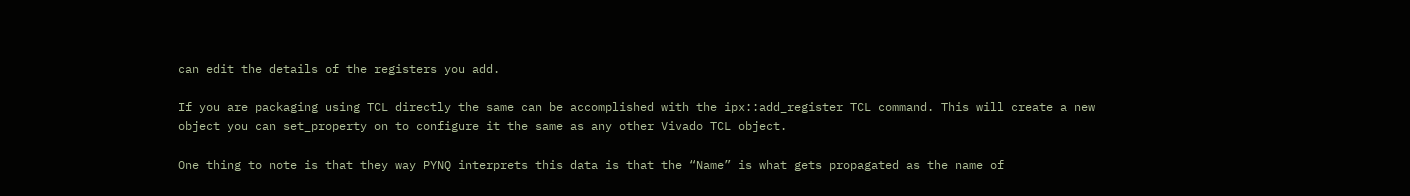can edit the details of the registers you add.

If you are packaging using TCL directly the same can be accomplished with the ipx::add_register TCL command. This will create a new object you can set_property on to configure it the same as any other Vivado TCL object.

One thing to note is that they way PYNQ interprets this data is that the “Name” is what gets propagated as the name of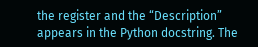the register and the “Description” appears in the Python docstring. The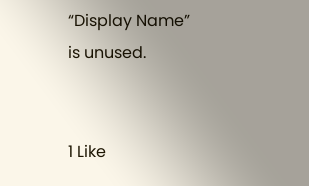“Display Name” is unused.


1 Like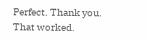Perfect. Thank you. That worked.